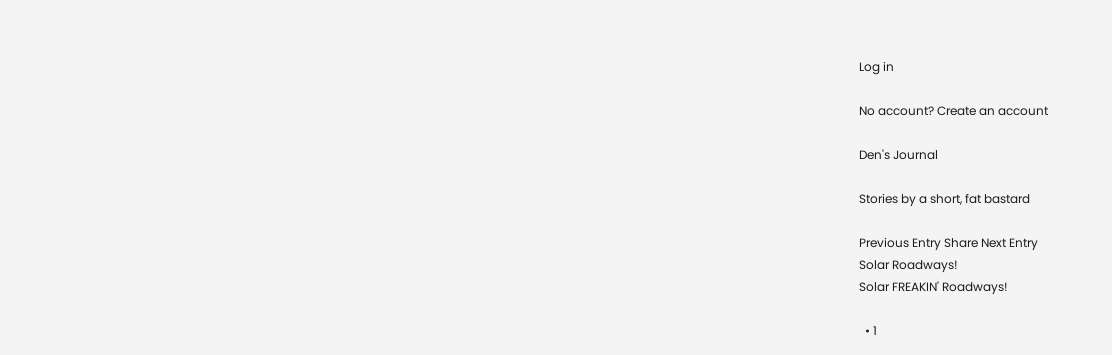Log in

No account? Create an account

Den's Journal

Stories by a short, fat bastard

Previous Entry Share Next Entry
Solar Roadways!
Solar FREAKIN' Roadways!

  • 1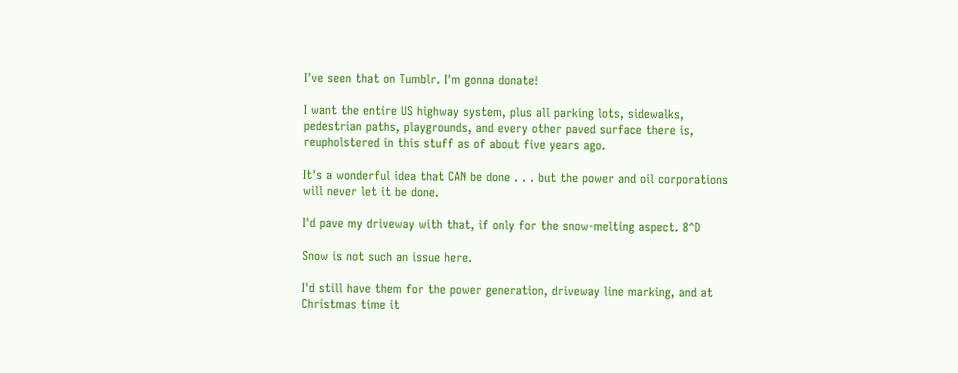I've seen that on Tumblr. I'm gonna donate!

I want the entire US highway system, plus all parking lots, sidewalks, pedestrian paths, playgrounds, and every other paved surface there is, reupholstered in this stuff as of about five years ago.

It's a wonderful idea that CAN be done . . . but the power and oil corporations will never let it be done.

I'd pave my driveway with that, if only for the snow-melting aspect. 8^D

Snow is not such an issue here.

I'd still have them for the power generation, driveway line marking, and at Christmas time it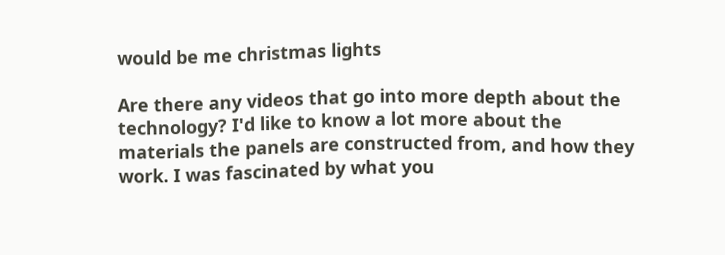would be me christmas lights

Are there any videos that go into more depth about the technology? I'd like to know a lot more about the materials the panels are constructed from, and how they work. I was fascinated by what you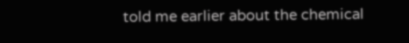told me earlier about the chemical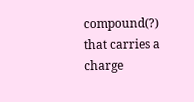compound(?) that carries a charge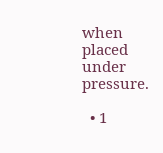when placed under pressure.

  • 1